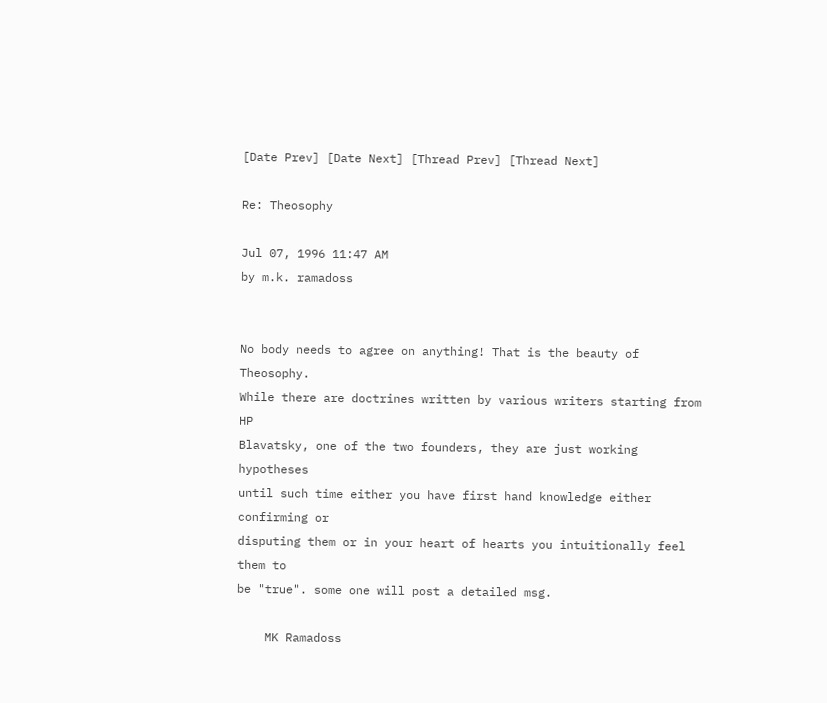[Date Prev] [Date Next] [Thread Prev] [Thread Next]

Re: Theosophy

Jul 07, 1996 11:47 AM
by m.k. ramadoss


No body needs to agree on anything! That is the beauty of Theosophy.
While there are doctrines written by various writers starting from HP
Blavatsky, one of the two founders, they are just working hypotheses
until such time either you have first hand knowledge either confirming or
disputing them or in your heart of hearts you intuitionally feel them to
be "true". some one will post a detailed msg.

    MK Ramadoss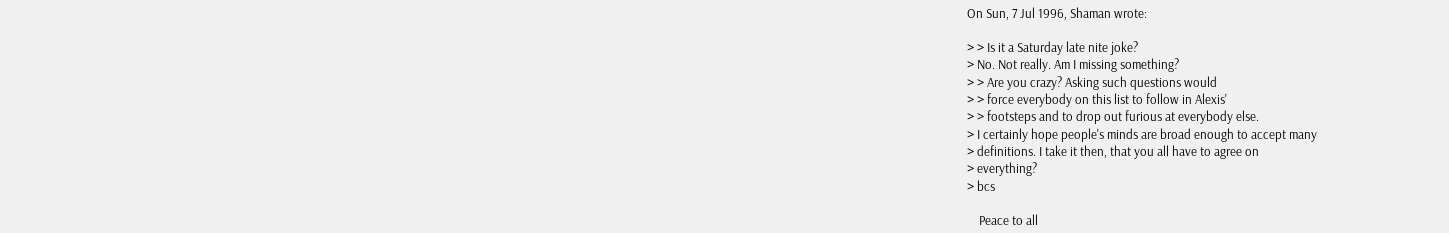On Sun, 7 Jul 1996, Shaman wrote:

> > Is it a Saturday late nite joke?
> No. Not really. Am I missing something?
> > Are you crazy? Asking such questions would
> > force everybody on this list to follow in Alexis'
> > footsteps and to drop out furious at everybody else.
> I certainly hope people's minds are broad enough to accept many
> definitions. I take it then, that you all have to agree on
> everything?
> bcs

    Peace to all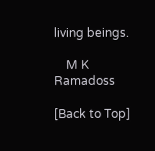living beings.

    M K Ramadoss

[Back to Top]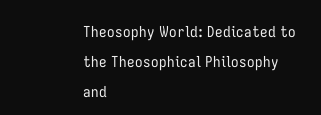Theosophy World: Dedicated to the Theosophical Philosophy and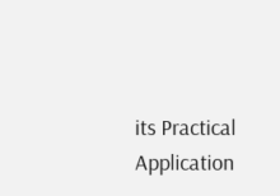its Practical Application